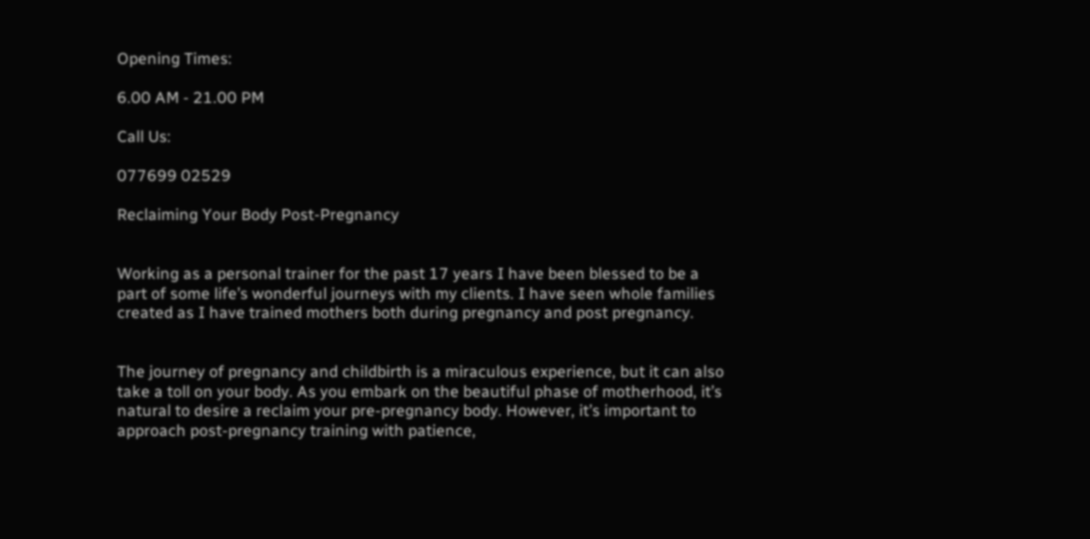Opening Times:

6.00 AM - 21.00 PM

Call Us:

077699 02529

Reclaiming Your Body Post-Pregnancy


Working as a personal trainer for the past 17 years I have been blessed to be a part of some life’s wonderful journeys with my clients. I have seen whole families created as I have trained mothers both during pregnancy and post pregnancy.


The journey of pregnancy and childbirth is a miraculous experience, but it can also take a toll on your body. As you embark on the beautiful phase of motherhood, it’s natural to desire a reclaim your pre-pregnancy body. However, it’s important to approach post-pregnancy training with patience,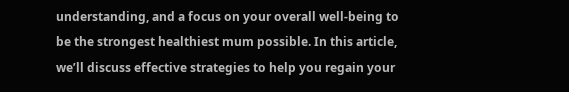understanding, and a focus on your overall well-being to be the strongest healthiest mum possible. In this article, we’ll discuss effective strategies to help you regain your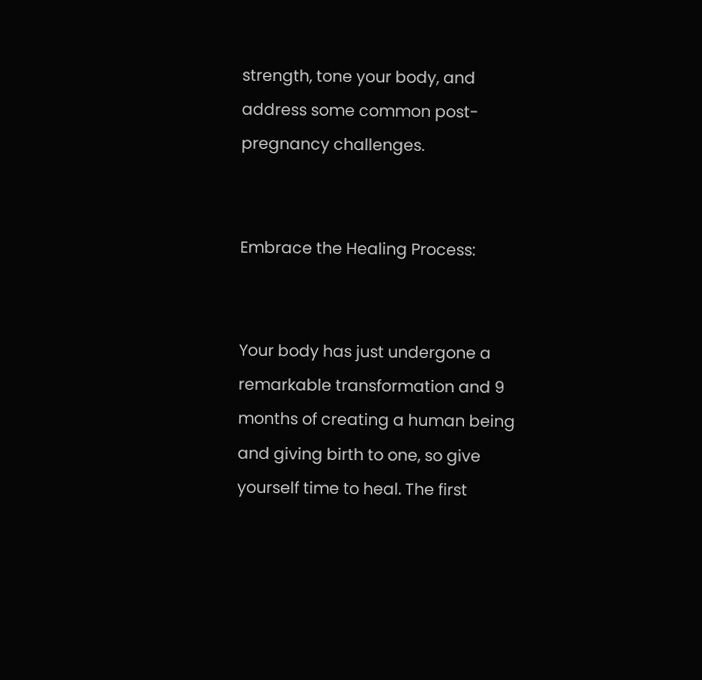strength, tone your body, and address some common post-pregnancy challenges.


Embrace the Healing Process:


Your body has just undergone a remarkable transformation and 9 months of creating a human being and giving birth to one, so give yourself time to heal. The first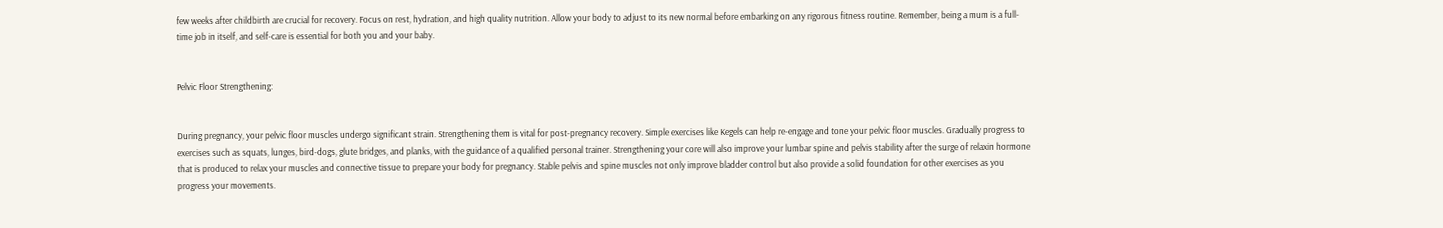few weeks after childbirth are crucial for recovery. Focus on rest, hydration, and high quality nutrition. Allow your body to adjust to its new normal before embarking on any rigorous fitness routine. Remember, being a mum is a full-time job in itself, and self-care is essential for both you and your baby.


Pelvic Floor Strengthening:


During pregnancy, your pelvic floor muscles undergo significant strain. Strengthening them is vital for post-pregnancy recovery. Simple exercises like Kegels can help re-engage and tone your pelvic floor muscles. Gradually progress to exercises such as squats, lunges, bird-dogs, glute bridges, and planks, with the guidance of a qualified personal trainer. Strengthening your core will also improve your lumbar spine and pelvis stability after the surge of relaxin hormone that is produced to relax your muscles and connective tissue to prepare your body for pregnancy. Stable pelvis and spine muscles not only improve bladder control but also provide a solid foundation for other exercises as you progress your movements.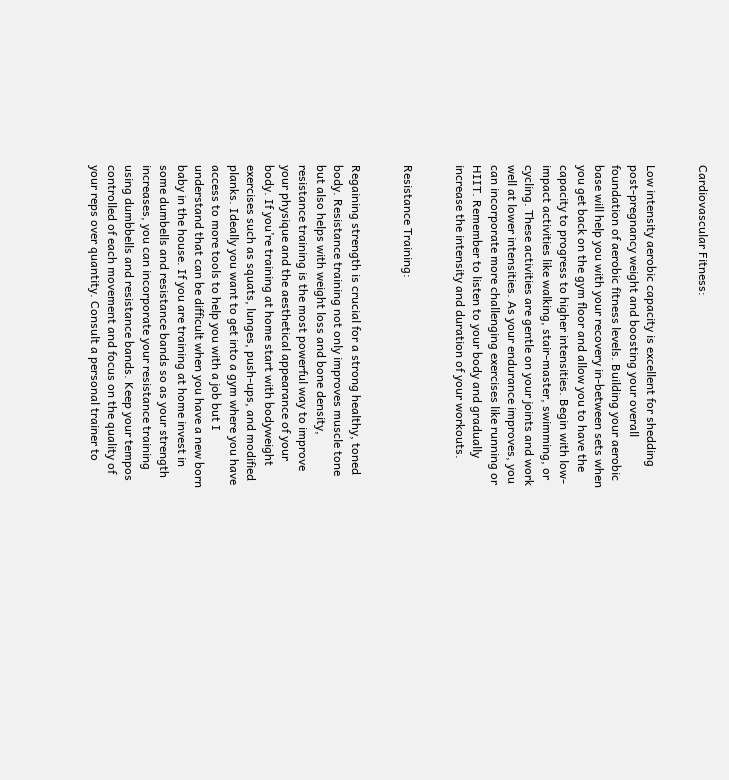Cardiovascular Fitness:


Low intensity aerobic capacity is excellent for shedding post-pregnancy weight and boosting your overall foundation of aerobic fitness levels. Building your aerobic base will help you with your recovery in-between sets when you get back on the gym floor and allow you to have the capacity to progress to higher intensities. Begin with low-impact activities like walking, stair-master, swimming, or cycling. These activities are gentle on your joints and work well at lower intensities. As your endurance improves, you can incorporate more challenging exercises like running or HIIT. Remember to listen to your body and gradually increase the intensity and duration of your workouts.


Resistance Training:


Regaining strength is crucial for a strong healthy, toned body. Resistance training not only improves muscle tone but also helps with weight loss and bone density, resistance training is the most powerful way to improve your physique and the aesthetical appearance of your body. If you’re training at home start with bodyweight exercises such as squats, lunges, push-ups, and modified planks. Ideally you want to get into a gym where you have access to more tools to help you with a job but I understand that can be difficult when you have a new born baby in the house. If you are training at home invest in some dumbells and resistance bands so as your strength increases, you can incorporate your resistance training using dumbbells and resistance bands. Keep your tempos controlled of each movement and focus on the quality of your reps over quantity. Consult a personal trainer to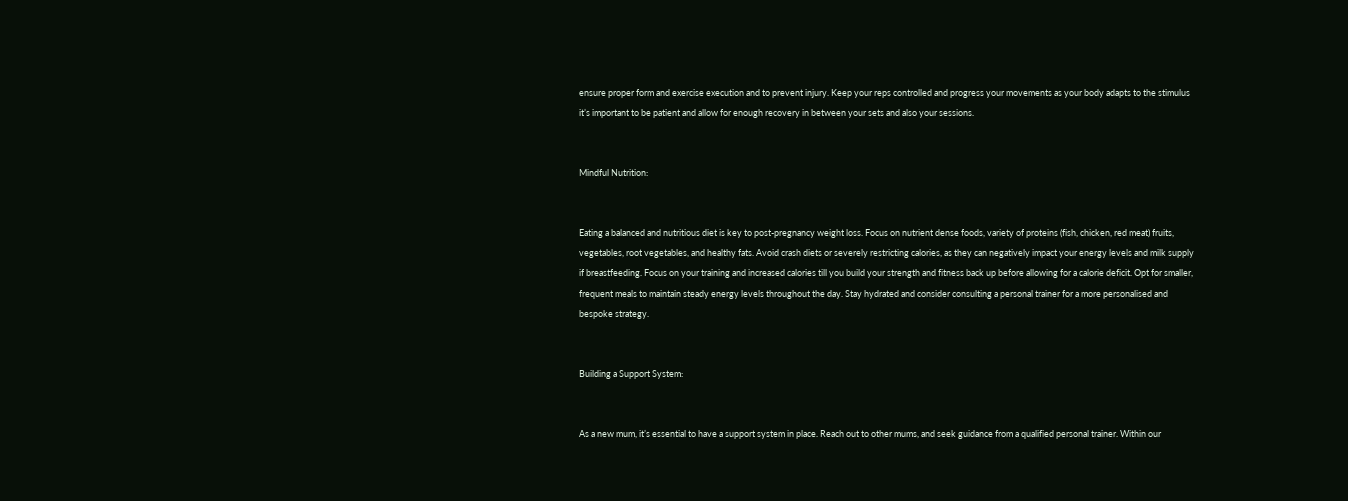ensure proper form and exercise execution and to prevent injury. Keep your reps controlled and progress your movements as your body adapts to the stimulus it’s important to be patient and allow for enough recovery in between your sets and also your sessions.


Mindful Nutrition:


Eating a balanced and nutritious diet is key to post-pregnancy weight loss. Focus on nutrient dense foods, variety of proteins (fish, chicken, red meat) fruits, vegetables, root vegetables, and healthy fats. Avoid crash diets or severely restricting calories, as they can negatively impact your energy levels and milk supply if breastfeeding. Focus on your training and increased calories till you build your strength and fitness back up before allowing for a calorie deficit. Opt for smaller, frequent meals to maintain steady energy levels throughout the day. Stay hydrated and consider consulting a personal trainer for a more personalised and bespoke strategy.


Building a Support System:


As a new mum, it’s essential to have a support system in place. Reach out to other mums, and seek guidance from a qualified personal trainer. Within our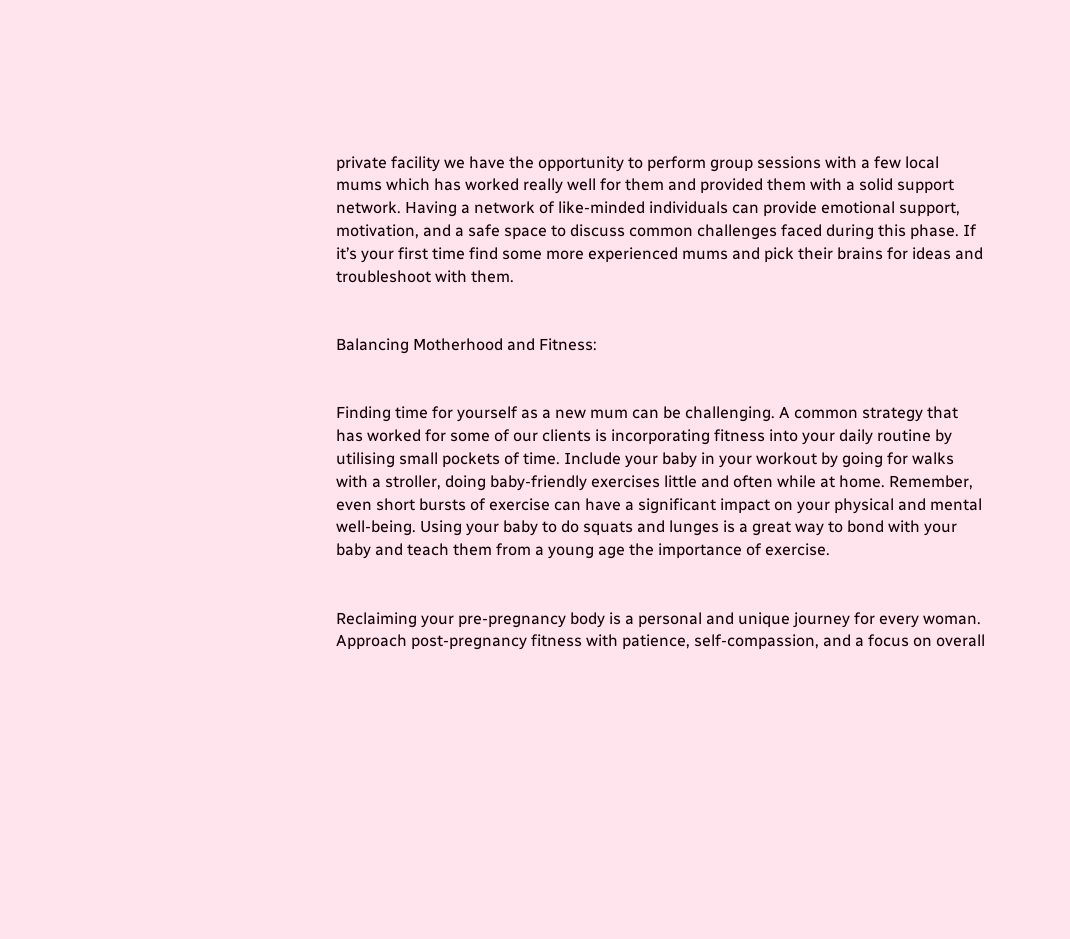private facility we have the opportunity to perform group sessions with a few local mums which has worked really well for them and provided them with a solid support network. Having a network of like-minded individuals can provide emotional support, motivation, and a safe space to discuss common challenges faced during this phase. If it’s your first time find some more experienced mums and pick their brains for ideas and troubleshoot with them.


Balancing Motherhood and Fitness:


Finding time for yourself as a new mum can be challenging. A common strategy that has worked for some of our clients is incorporating fitness into your daily routine by utilising small pockets of time. Include your baby in your workout by going for walks with a stroller, doing baby-friendly exercises little and often while at home. Remember, even short bursts of exercise can have a significant impact on your physical and mental well-being. Using your baby to do squats and lunges is a great way to bond with your baby and teach them from a young age the importance of exercise.


Reclaiming your pre-pregnancy body is a personal and unique journey for every woman. Approach post-pregnancy fitness with patience, self-compassion, and a focus on overall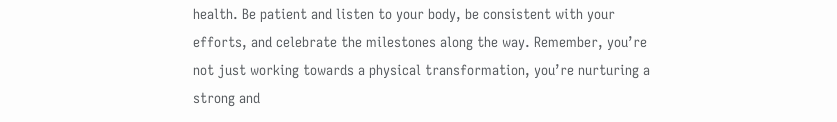health. Be patient and listen to your body, be consistent with your efforts, and celebrate the milestones along the way. Remember, you’re not just working towards a physical transformation, you’re nurturing a strong and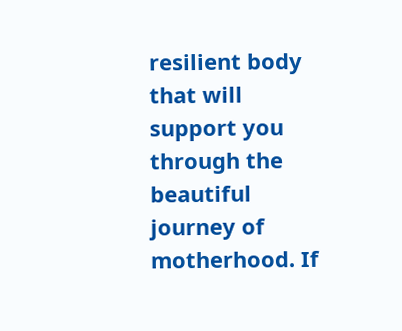resilient body that will support you through the beautiful journey of motherhood. If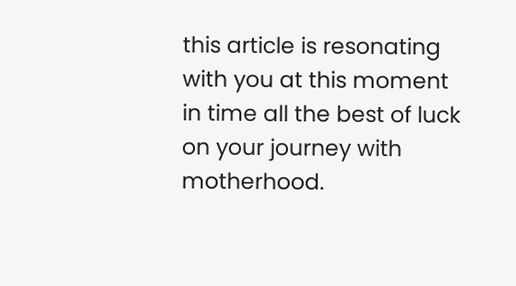this article is resonating with you at this moment in time all the best of luck on your journey with motherhood.